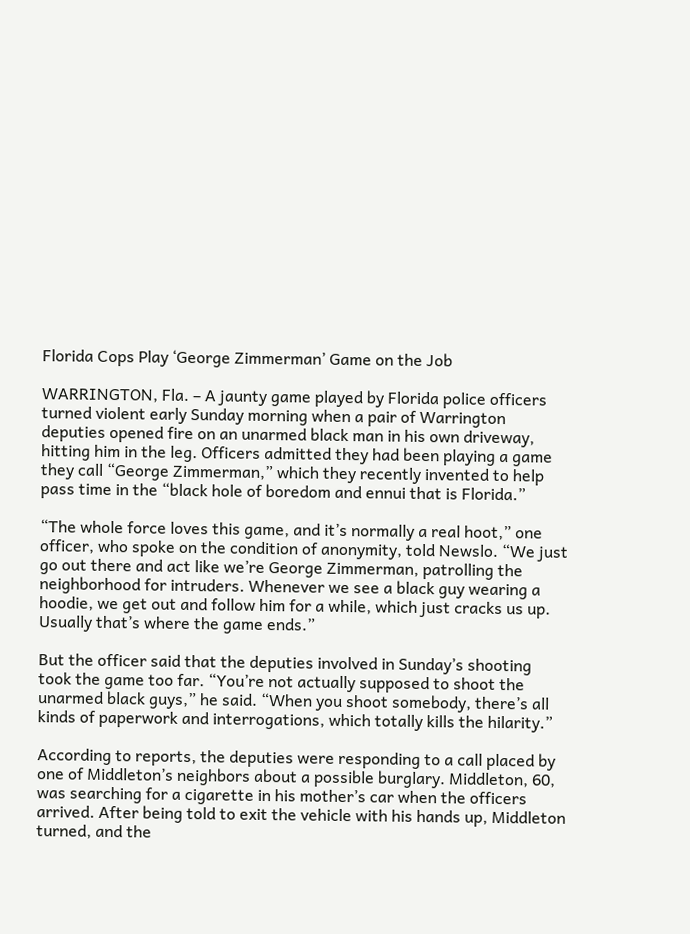Florida Cops Play ‘George Zimmerman’ Game on the Job

WARRINGTON, Fla. – A jaunty game played by Florida police officers turned violent early Sunday morning when a pair of Warrington deputies opened fire on an unarmed black man in his own driveway, hitting him in the leg. Officers admitted they had been playing a game they call “George Zimmerman,” which they recently invented to help pass time in the “black hole of boredom and ennui that is Florida.”

“The whole force loves this game, and it’s normally a real hoot,” one officer, who spoke on the condition of anonymity, told Newslo. “We just go out there and act like we’re George Zimmerman, patrolling the neighborhood for intruders. Whenever we see a black guy wearing a hoodie, we get out and follow him for a while, which just cracks us up. Usually that’s where the game ends.”

But the officer said that the deputies involved in Sunday’s shooting took the game too far. “You’re not actually supposed to shoot the unarmed black guys,” he said. “When you shoot somebody, there’s all kinds of paperwork and interrogations, which totally kills the hilarity.”

According to reports, the deputies were responding to a call placed by one of Middleton’s neighbors about a possible burglary. Middleton, 60, was searching for a cigarette in his mother’s car when the officers arrived. After being told to exit the vehicle with his hands up, Middleton turned, and the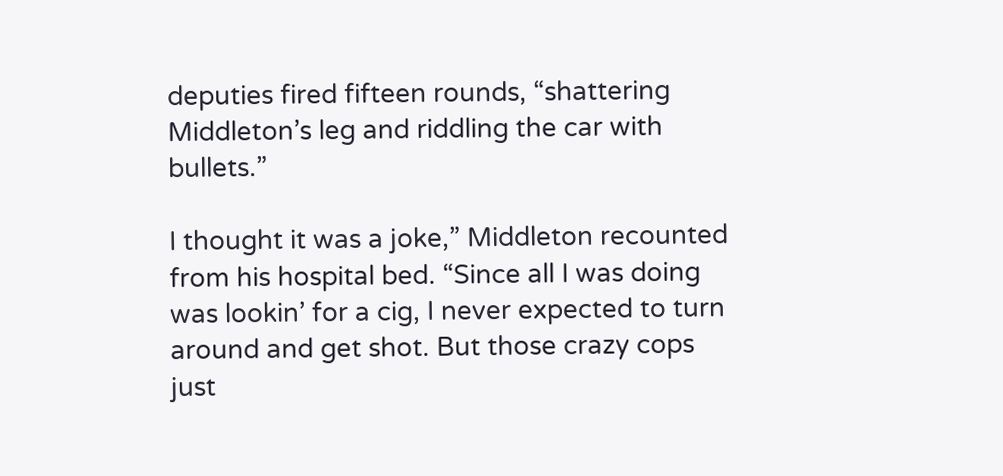deputies fired fifteen rounds, “shattering Middleton’s leg and riddling the car with bullets.”

I thought it was a joke,” Middleton recounted from his hospital bed. “Since all I was doing was lookin’ for a cig, I never expected to turn around and get shot. But those crazy cops just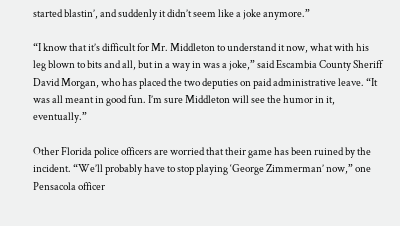started blastin’, and suddenly it didn’t seem like a joke anymore.”

“I know that it’s difficult for Mr. Middleton to understand it now, what with his leg blown to bits and all, but in a way in was a joke,” said Escambia County Sheriff David Morgan, who has placed the two deputies on paid administrative leave. “It was all meant in good fun. I’m sure Middleton will see the humor in it, eventually.”

Other Florida police officers are worried that their game has been ruined by the incident. “We’ll probably have to stop playing ‘George Zimmerman’ now,” one Pensacola officer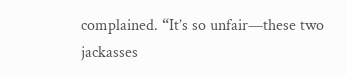complained. “It’s so unfair—these two jackasses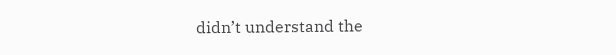didn’t understand the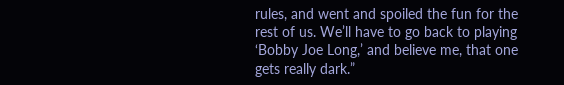rules, and went and spoiled the fun for the rest of us. We’ll have to go back to playing ‘Bobby Joe Long,’ and believe me, that one gets really dark.”